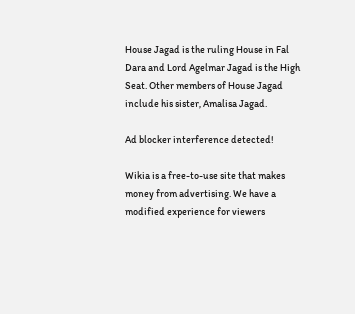House Jagad is the ruling House in Fal Dara and Lord Agelmar Jagad is the High Seat. Other members of House Jagad include his sister, Amalisa Jagad.

Ad blocker interference detected!

Wikia is a free-to-use site that makes money from advertising. We have a modified experience for viewers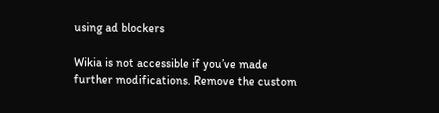using ad blockers

Wikia is not accessible if you’ve made further modifications. Remove the custom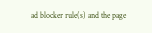ad blocker rule(s) and the page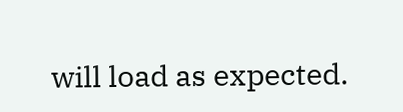will load as expected.